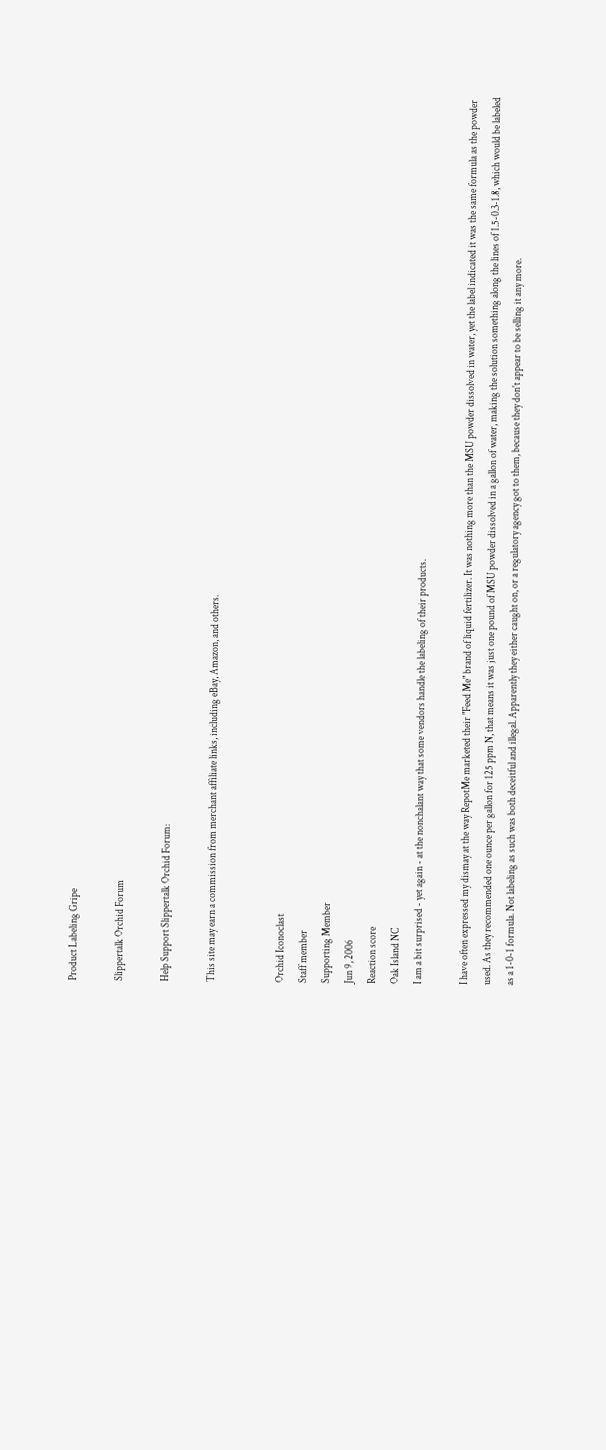Product Labeling Gripe

Slippertalk Orchid Forum

Help Support Slippertalk Orchid Forum:

This site may earn a commission from merchant affiliate links, including eBay, Amazon, and others.


Orchid Iconoclast
Staff member
Supporting Member
Jun 9, 2006
Reaction score
Oak Island NC
I am a bit surprised - yet again - at the nonchalant way that some vendors handle the labeling of their products.

I have often expressed my dismay at the way RepotMe marketed their "Feed Me" brand of liquid fertilizer. It was nothing more than the MSU powder dissolved in water, yet the label indicated it was the same formula as the powder used. As they recommended one ounce per gallon for 125 ppm N, that means it was just one pound of MSU powder dissolved in a gallon of water, making the solution something along the lines of 1.5-0.3-1.8, which would be labeled as a 1-0-1 formula. Not labeling as such was both deceitful and illegal. Apparently they either caught on, or a regulatory agency got to them, because they don't appear to be selling it any more.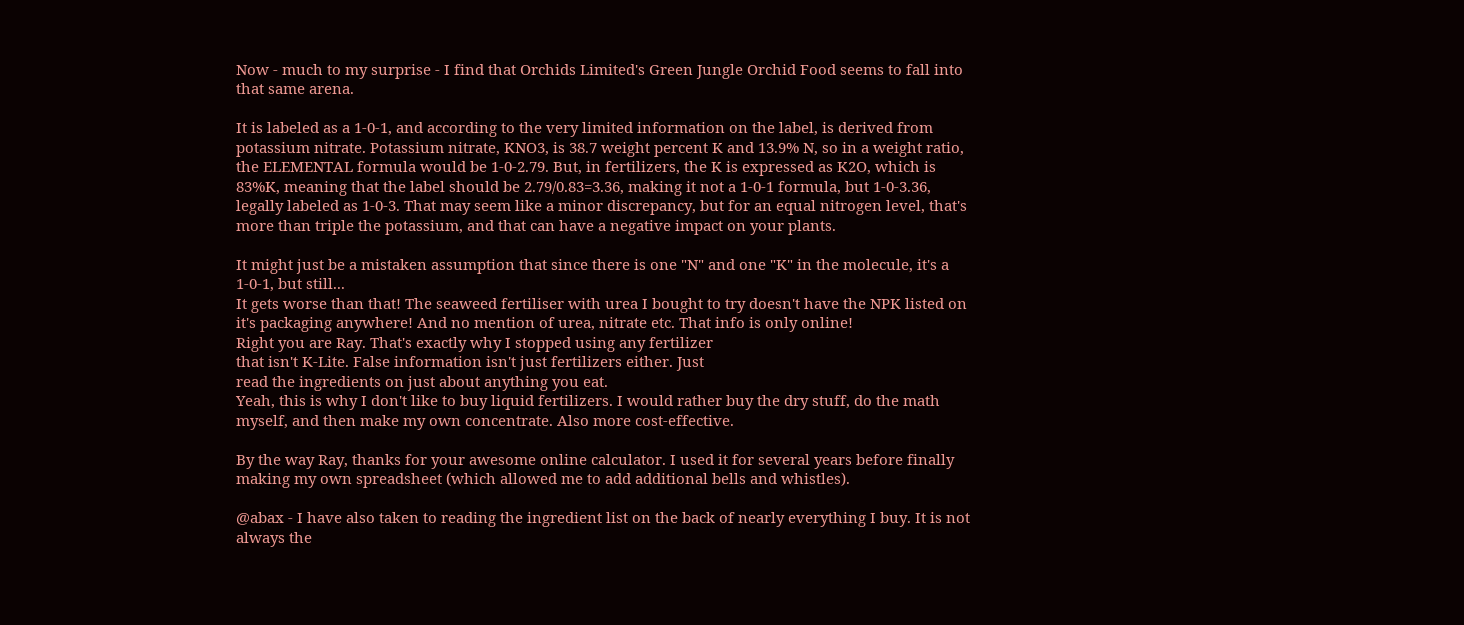Now - much to my surprise - I find that Orchids Limited's Green Jungle Orchid Food seems to fall into that same arena.

It is labeled as a 1-0-1, and according to the very limited information on the label, is derived from potassium nitrate. Potassium nitrate, KNO3, is 38.7 weight percent K and 13.9% N, so in a weight ratio, the ELEMENTAL formula would be 1-0-2.79. But, in fertilizers, the K is expressed as K2O, which is 83%K, meaning that the label should be 2.79/0.83=3.36, making it not a 1-0-1 formula, but 1-0-3.36, legally labeled as 1-0-3. That may seem like a minor discrepancy, but for an equal nitrogen level, that's more than triple the potassium, and that can have a negative impact on your plants.

It might just be a mistaken assumption that since there is one "N" and one "K" in the molecule, it's a 1-0-1, but still...
It gets worse than that! The seaweed fertiliser with urea I bought to try doesn't have the NPK listed on it's packaging anywhere! And no mention of urea, nitrate etc. That info is only online!
Right you are Ray. That's exactly why I stopped using any fertilizer
that isn't K-Lite. False information isn't just fertilizers either. Just
read the ingredients on just about anything you eat.
Yeah, this is why I don't like to buy liquid fertilizers. I would rather buy the dry stuff, do the math myself, and then make my own concentrate. Also more cost-effective.

By the way Ray, thanks for your awesome online calculator. I used it for several years before finally making my own spreadsheet (which allowed me to add additional bells and whistles).

@abax - I have also taken to reading the ingredient list on the back of nearly everything I buy. It is not always the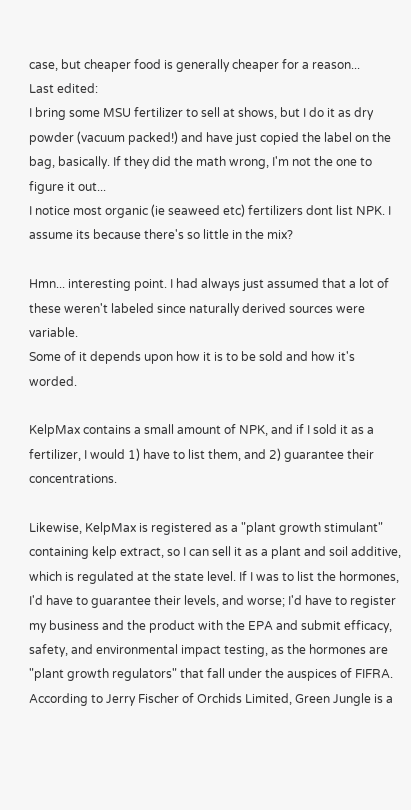case, but cheaper food is generally cheaper for a reason...
Last edited:
I bring some MSU fertilizer to sell at shows, but I do it as dry powder (vacuum packed!) and have just copied the label on the bag, basically. If they did the math wrong, I'm not the one to figure it out...
I notice most organic (ie seaweed etc) fertilizers dont list NPK. I assume its because there's so little in the mix?

Hmn... interesting point. I had always just assumed that a lot of these weren't labeled since naturally derived sources were variable.
Some of it depends upon how it is to be sold and how it's worded.

KelpMax contains a small amount of NPK, and if I sold it as a fertilizer, I would 1) have to list them, and 2) guarantee their concentrations.

Likewise, KelpMax is registered as a "plant growth stimulant" containing kelp extract, so I can sell it as a plant and soil additive, which is regulated at the state level. If I was to list the hormones, I'd have to guarantee their levels, and worse; I'd have to register my business and the product with the EPA and submit efficacy, safety, and environmental impact testing, as the hormones are "plant growth regulators" that fall under the auspices of FIFRA.
According to Jerry Fischer of Orchids Limited, Green Jungle is a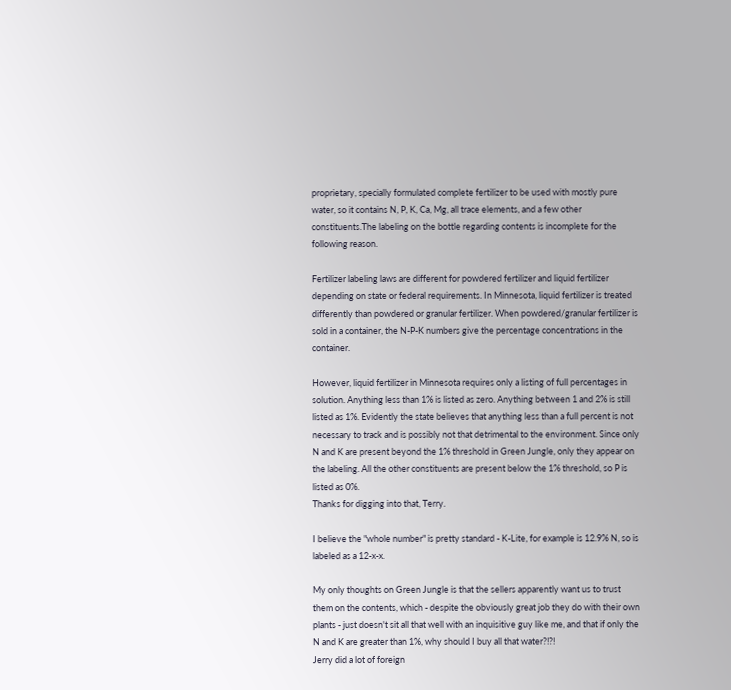proprietary, specially formulated complete fertilizer to be used with mostly pure water, so it contains N, P, K, Ca, Mg, all trace elements, and a few other constituents.The labeling on the bottle regarding contents is incomplete for the following reason.

Fertilizer labeling laws are different for powdered fertilizer and liquid fertilizer depending on state or federal requirements. In Minnesota, liquid fertilizer is treated differently than powdered or granular fertilizer. When powdered/granular fertilizer is sold in a container, the N-P-K numbers give the percentage concentrations in the container.

However, liquid fertilizer in Minnesota requires only a listing of full percentages in solution. Anything less than 1% is listed as zero. Anything between 1 and 2% is still listed as 1%. Evidently the state believes that anything less than a full percent is not necessary to track and is possibly not that detrimental to the environment. Since only N and K are present beyond the 1% threshold in Green Jungle, only they appear on the labeling. All the other constituents are present below the 1% threshold, so P is listed as 0%.
Thanks for digging into that, Terry.

I believe the "whole number" is pretty standard - K-Lite, for example is 12.9% N, so is labeled as a 12-x-x.

My only thoughts on Green Jungle is that the sellers apparently want us to trust them on the contents, which - despite the obviously great job they do with their own plants - just doesn't sit all that well with an inquisitive guy like me, and that if only the N and K are greater than 1%, why should I buy all that water?!?!
Jerry did a lot of foreign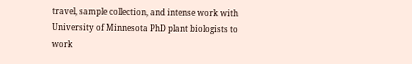travel, sample collection, and intense work with University of Minnesota PhD plant biologists to work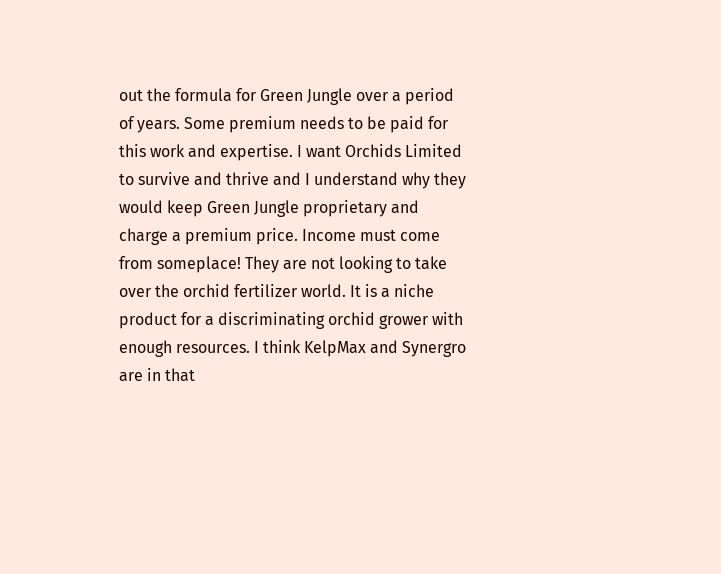out the formula for Green Jungle over a period of years. Some premium needs to be paid for this work and expertise. I want Orchids Limited to survive and thrive and I understand why they would keep Green Jungle proprietary and charge a premium price. Income must come from someplace! They are not looking to take over the orchid fertilizer world. It is a niche product for a discriminating orchid grower with enough resources. I think KelpMax and Synergro are in that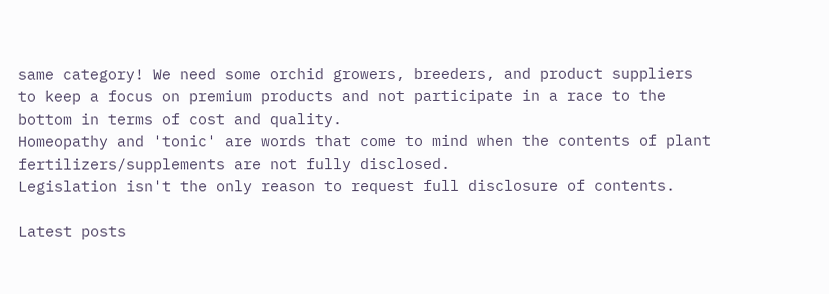same category! We need some orchid growers, breeders, and product suppliers to keep a focus on premium products and not participate in a race to the bottom in terms of cost and quality.
Homeopathy and 'tonic' are words that come to mind when the contents of plant fertilizers/supplements are not fully disclosed.
Legislation isn't the only reason to request full disclosure of contents.

Latest posts